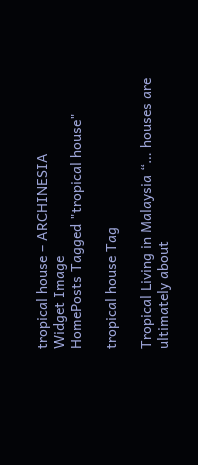tropical house – ARCHINESIA
Widget Image
HomePosts Tagged "tropical house"

tropical house Tag

Tropical Living in Malaysia “… houses are ultimately about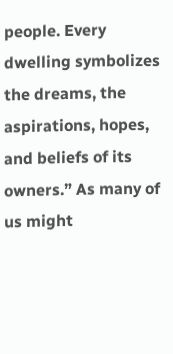people. Every dwelling symbolizes the dreams, the aspirations, hopes, and beliefs of its owners.” As many of us might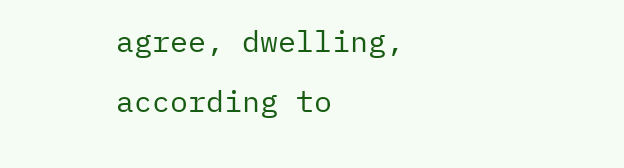agree, dwelling, according to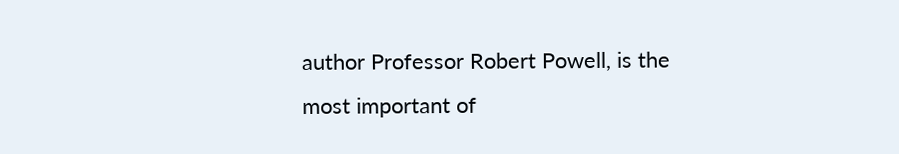author Professor Robert Powell, is the most important of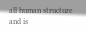all human structure and is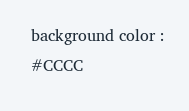background color : #CCCC